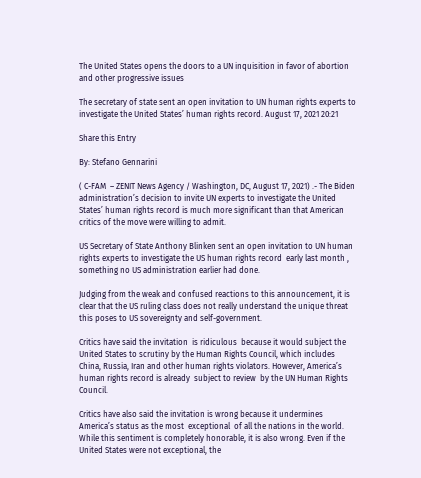The United States opens the doors to a UN inquisition in favor of abortion and other progressive issues

The secretary of state sent an open invitation to UN human rights experts to investigate the United States’ human rights record. August 17, 2021 20:21

Share this Entry

By: Stefano Gennarini

( C-FAM  – ZENIT News Agency / Washington, DC, August 17, 2021) .- The Biden administration’s decision to invite UN experts to investigate the United States’ human rights record is much more significant than that American critics of the move were willing to admit.

US Secretary of State Anthony Blinken sent an open invitation to UN human rights experts to investigate the US human rights record  early last month , something no US administration earlier had done.

Judging from the weak and confused reactions to this announcement, it is clear that the US ruling class does not really understand the unique threat this poses to US sovereignty and self-government.

Critics have said the invitation  is ridiculous  because it would subject the United States to scrutiny by the Human Rights Council, which includes China, Russia, Iran and other human rights violators. However, America’s human rights record is already  subject to review  by the UN Human Rights Council.

Critics have also said the invitation is wrong because it undermines America’s status as the most  exceptional  of all the nations in the world. While this sentiment is completely honorable, it is also wrong. Even if the United States were not exceptional, the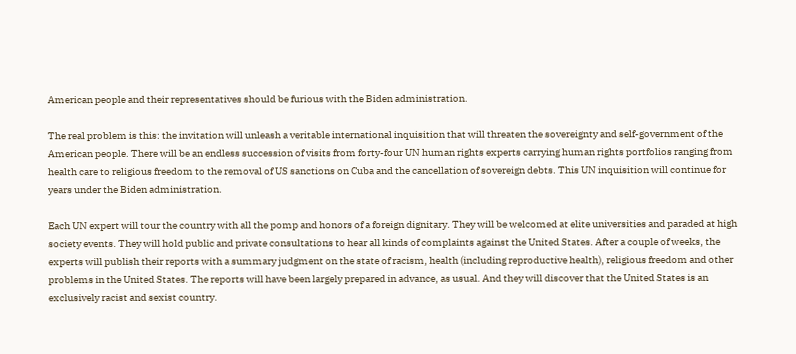American people and their representatives should be furious with the Biden administration.

The real problem is this: the invitation will unleash a veritable international inquisition that will threaten the sovereignty and self-government of the American people. There will be an endless succession of visits from forty-four UN human rights experts carrying human rights portfolios ranging from health care to religious freedom to the removal of US sanctions on Cuba and the cancellation of sovereign debts. This UN inquisition will continue for years under the Biden administration.

Each UN expert will tour the country with all the pomp and honors of a foreign dignitary. They will be welcomed at elite universities and paraded at high society events. They will hold public and private consultations to hear all kinds of complaints against the United States. After a couple of weeks, the experts will publish their reports with a summary judgment on the state of racism, health (including reproductive health), religious freedom and other problems in the United States. The reports will have been largely prepared in advance, as usual. And they will discover that the United States is an exclusively racist and sexist country.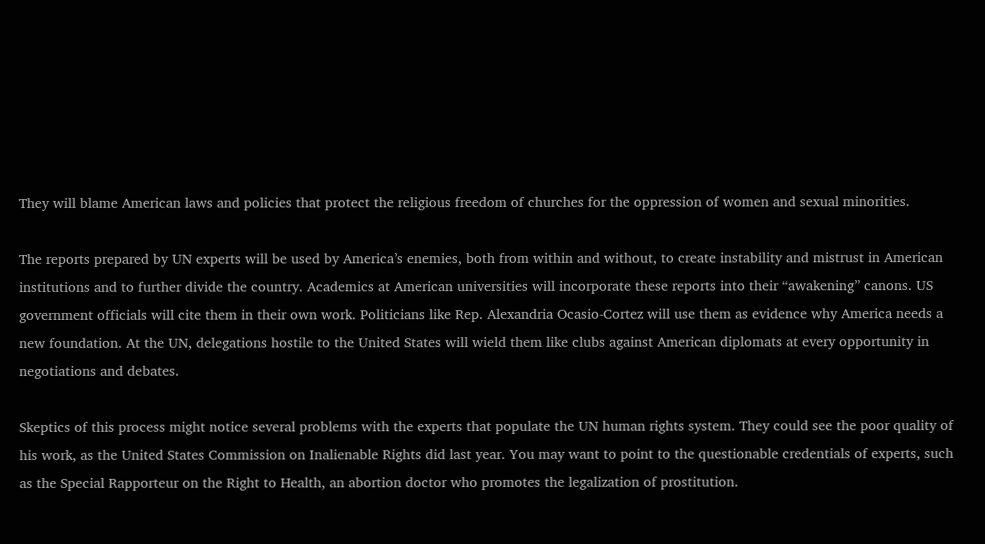They will blame American laws and policies that protect the religious freedom of churches for the oppression of women and sexual minorities.

The reports prepared by UN experts will be used by America’s enemies, both from within and without, to create instability and mistrust in American institutions and to further divide the country. Academics at American universities will incorporate these reports into their “awakening” canons. US government officials will cite them in their own work. Politicians like Rep. Alexandria Ocasio-Cortez will use them as evidence why America needs a new foundation. At the UN, delegations hostile to the United States will wield them like clubs against American diplomats at every opportunity in negotiations and debates.

Skeptics of this process might notice several problems with the experts that populate the UN human rights system. They could see the poor quality of his work, as the United States Commission on Inalienable Rights did last year. You may want to point to the questionable credentials of experts, such as the Special Rapporteur on the Right to Health, an abortion doctor who promotes the legalization of prostitution.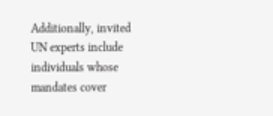Additionally, invited UN experts include individuals whose mandates cover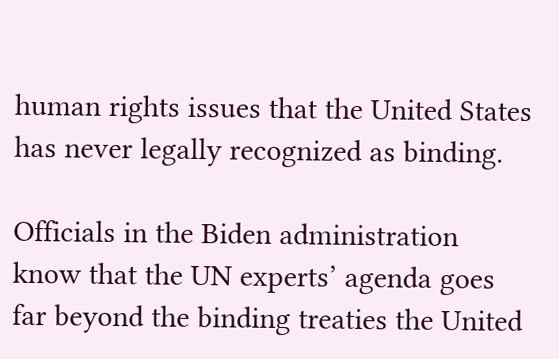human rights issues that the United States has never legally recognized as binding.

Officials in the Biden administration know that the UN experts’ agenda goes far beyond the binding treaties the United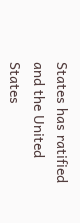States has ratified and the United States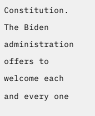Constitution. The Biden administration offers to welcome each and every one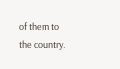of them to the country.